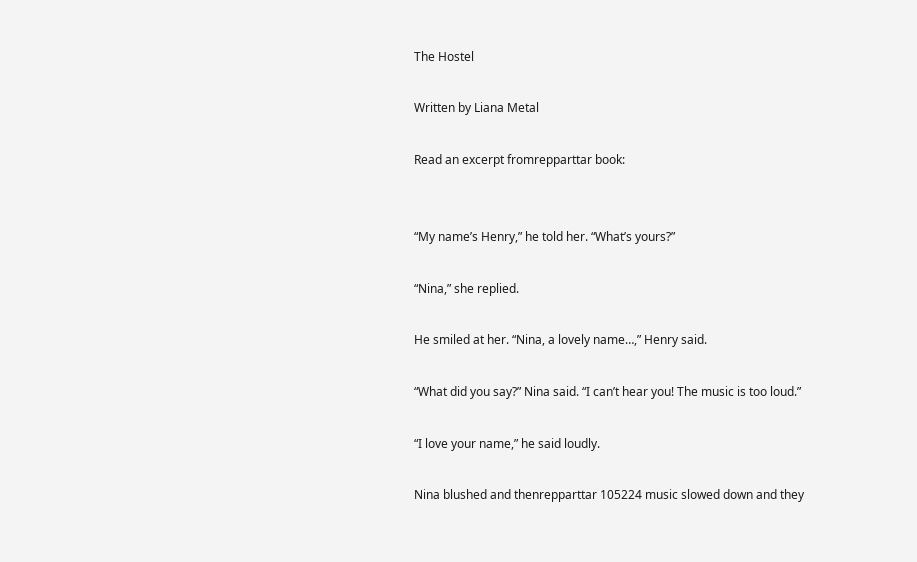The Hostel

Written by Liana Metal

Read an excerpt fromrepparttar book:


“My name’s Henry,” he told her. “What’s yours?”

“Nina,” she replied.

He smiled at her. “Nina, a lovely name…,” Henry said.

“What did you say?” Nina said. “I can’t hear you! The music is too loud.”

“I love your name,” he said loudly.

Nina blushed and thenrepparttar 105224 music slowed down and they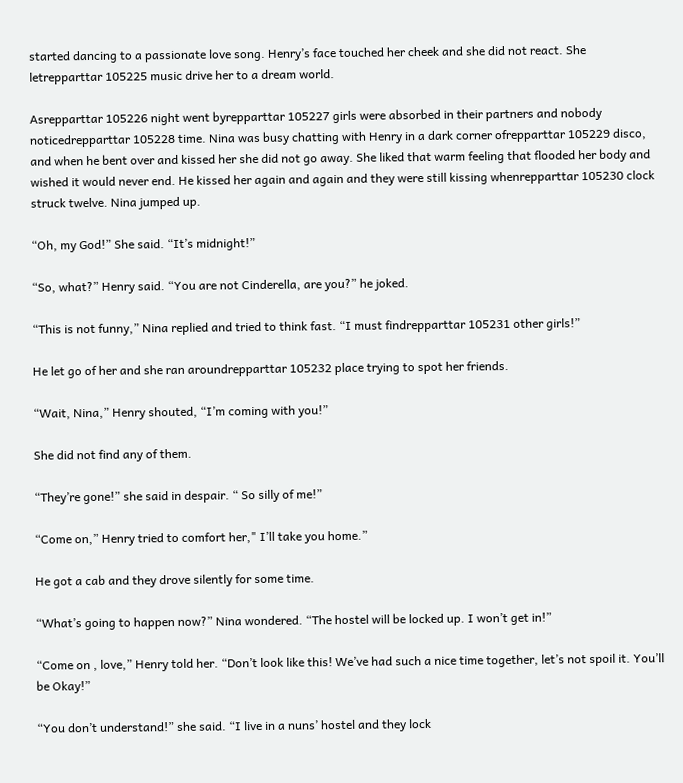started dancing to a passionate love song. Henry’s face touched her cheek and she did not react. She letrepparttar 105225 music drive her to a dream world.

Asrepparttar 105226 night went byrepparttar 105227 girls were absorbed in their partners and nobody noticedrepparttar 105228 time. Nina was busy chatting with Henry in a dark corner ofrepparttar 105229 disco, and when he bent over and kissed her she did not go away. She liked that warm feeling that flooded her body and wished it would never end. He kissed her again and again and they were still kissing whenrepparttar 105230 clock struck twelve. Nina jumped up.

“Oh, my God!” She said. “It’s midnight!”

“So, what?” Henry said. “You are not Cinderella, are you?” he joked.

“This is not funny,” Nina replied and tried to think fast. “I must findrepparttar 105231 other girls!”

He let go of her and she ran aroundrepparttar 105232 place trying to spot her friends.

“Wait, Nina,” Henry shouted, “I’m coming with you!”

She did not find any of them.

“They’re gone!” she said in despair. “ So silly of me!”

“Come on,” Henry tried to comfort her," I’ll take you home.”

He got a cab and they drove silently for some time.

“What’s going to happen now?” Nina wondered. “The hostel will be locked up. I won’t get in!”

“Come on , love,” Henry told her. “Don’t look like this! We’ve had such a nice time together, let’s not spoil it. You’ll be Okay!”

“You don’t understand!” she said. “I live in a nuns’ hostel and they lock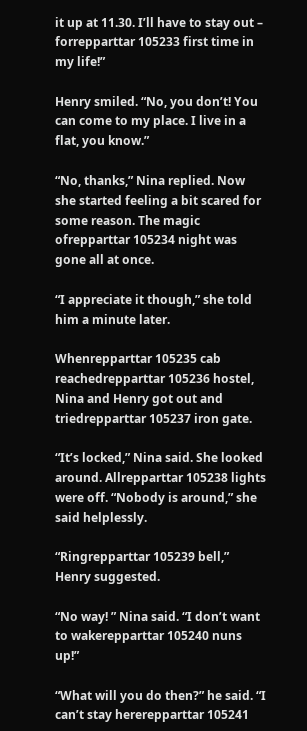it up at 11.30. I’ll have to stay out – forrepparttar 105233 first time in my life!”

Henry smiled. “No, you don’t! You can come to my place. I live in a flat, you know.”

“No, thanks,” Nina replied. Now she started feeling a bit scared for some reason. The magic ofrepparttar 105234 night was gone all at once.

“I appreciate it though,” she told him a minute later.

Whenrepparttar 105235 cab reachedrepparttar 105236 hostel, Nina and Henry got out and triedrepparttar 105237 iron gate.

“It’s locked,” Nina said. She looked around. Allrepparttar 105238 lights were off. “Nobody is around,” she said helplessly.

“Ringrepparttar 105239 bell,” Henry suggested.

“No way! ” Nina said. “I don’t want to wakerepparttar 105240 nuns up!”

“What will you do then?” he said. “I can’t stay hererepparttar 105241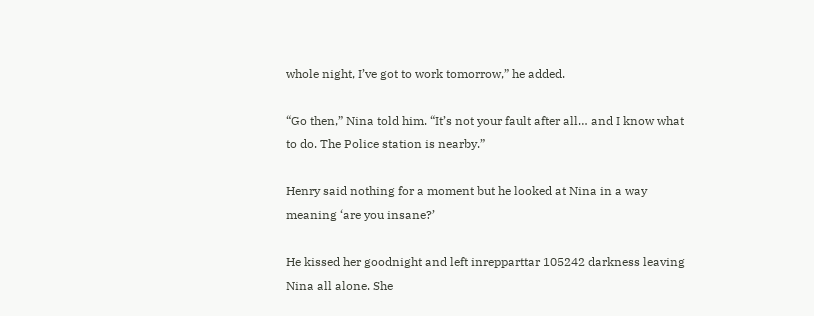whole night, I’ve got to work tomorrow,” he added.

“Go then,” Nina told him. “It’s not your fault after all… and I know what to do. The Police station is nearby.”

Henry said nothing for a moment but he looked at Nina in a way meaning ‘are you insane?’

He kissed her goodnight and left inrepparttar 105242 darkness leaving Nina all alone. She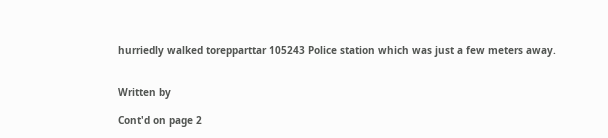hurriedly walked torepparttar 105243 Police station which was just a few meters away.


Written by

Cont'd on page 2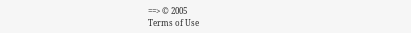==> © 2005
Terms of Use